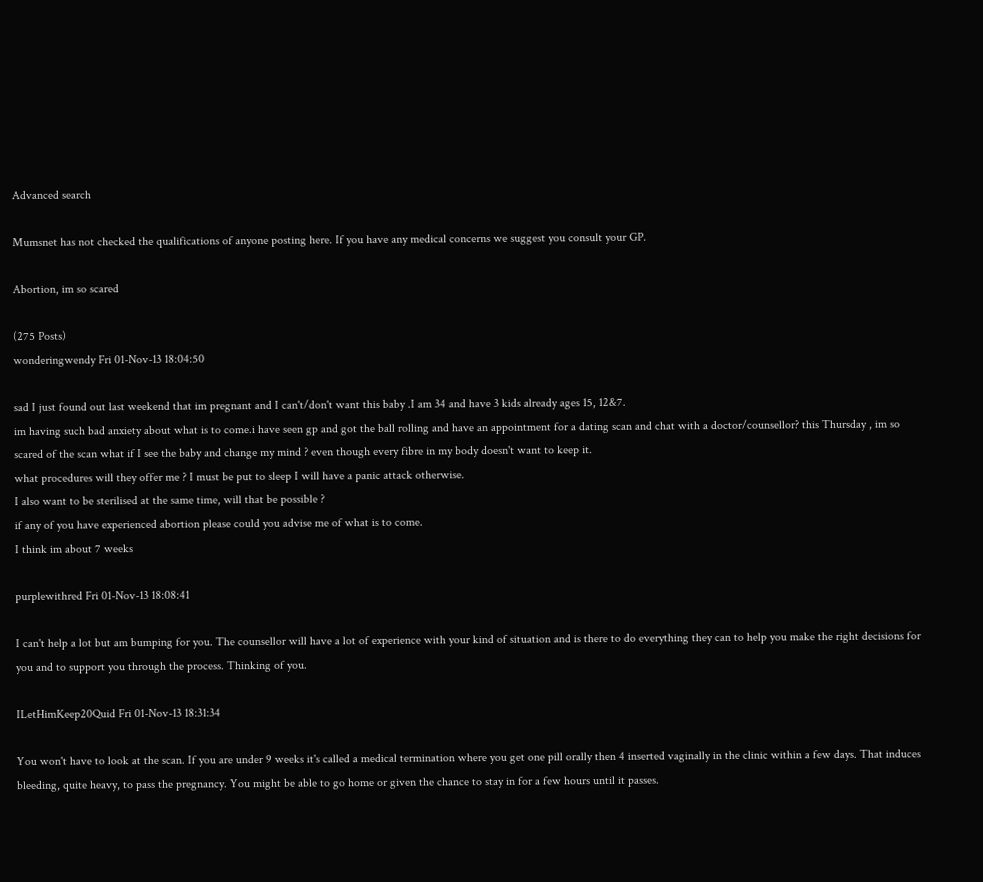Advanced search

Mumsnet has not checked the qualifications of anyone posting here. If you have any medical concerns we suggest you consult your GP.

Abortion, im so scared

(275 Posts)
wonderingwendy Fri 01-Nov-13 18:04:50

sad I just found out last weekend that im pregnant and I can't/don't want this baby .I am 34 and have 3 kids already ages 15, 12&7.
im having such bad anxiety about what is to come.i have seen gp and got the ball rolling and have an appointment for a dating scan and chat with a doctor/counsellor? this Thursday , im so scared of the scan what if I see the baby and change my mind ? even though every fibre in my body doesn't want to keep it.
what procedures will they offer me ? I must be put to sleep I will have a panic attack otherwise.
I also want to be sterilised at the same time, will that be possible ?
if any of you have experienced abortion please could you advise me of what is to come.
I think im about 7 weeks

purplewithred Fri 01-Nov-13 18:08:41

I can't help a lot but am bumping for you. The counsellor will have a lot of experience with your kind of situation and is there to do everything they can to help you make the right decisions for you and to support you through the process. Thinking of you.

ILetHimKeep20Quid Fri 01-Nov-13 18:31:34

You won't have to look at the scan. If you are under 9 weeks it's called a medical termination where you get one pill orally then 4 inserted vaginally in the clinic within a few days. That induces bleeding, quite heavy, to pass the pregnancy. You might be able to go home or given the chance to stay in for a few hours until it passes.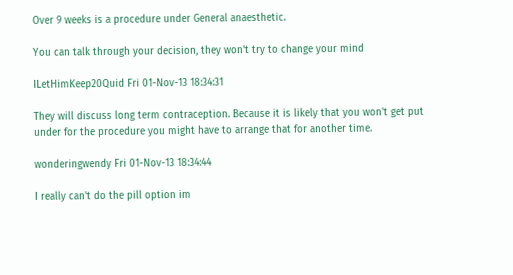Over 9 weeks is a procedure under General anaesthetic.

You can talk through your decision, they won't try to change your mind

ILetHimKeep20Quid Fri 01-Nov-13 18:34:31

They will discuss long term contraception. Because it is likely that you won't get put under for the procedure you might have to arrange that for another time.

wonderingwendy Fri 01-Nov-13 18:34:44

I really can't do the pill option im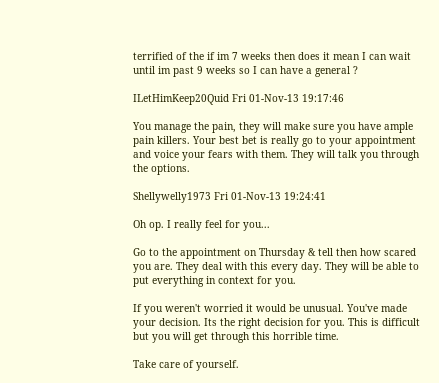terrified of the if im 7 weeks then does it mean I can wait until im past 9 weeks so I can have a general ?

ILetHimKeep20Quid Fri 01-Nov-13 19:17:46

You manage the pain, they will make sure you have ample pain killers. Your best bet is really go to your appointment and voice your fears with them. They will talk you through the options.

Shellywelly1973 Fri 01-Nov-13 19:24:41

Oh op. I really feel for you...

Go to the appointment on Thursday & tell then how scared you are. They deal with this every day. They will be able to put everything in context for you.

If you weren't worried it would be unusual. You've made your decision. Its the right decision for you. This is difficult but you will get through this horrible time.

Take care of yourself.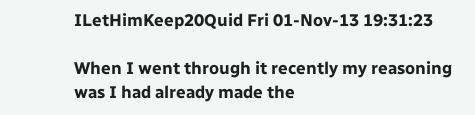ILetHimKeep20Quid Fri 01-Nov-13 19:31:23

When I went through it recently my reasoning was I had already made the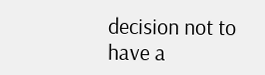decision not to have a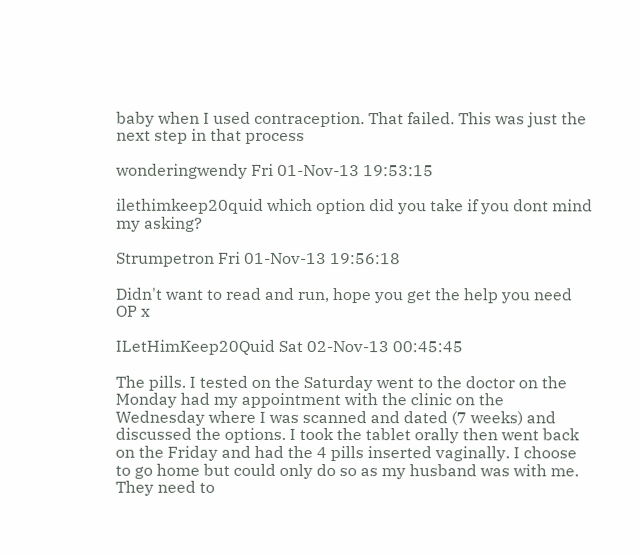baby when I used contraception. That failed. This was just the next step in that process

wonderingwendy Fri 01-Nov-13 19:53:15

ilethimkeep20quid which option did you take if you dont mind my asking?

Strumpetron Fri 01-Nov-13 19:56:18

Didn't want to read and run, hope you get the help you need OP x

ILetHimKeep20Quid Sat 02-Nov-13 00:45:45

The pills. I tested on the Saturday went to the doctor on the Monday had my appointment with the clinic on the Wednesday where I was scanned and dated (7 weeks) and discussed the options. I took the tablet orally then went back on the Friday and had the 4 pills inserted vaginally. I choose to go home but could only do so as my husband was with me. They need to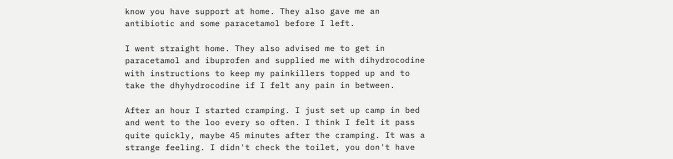know you have support at home. They also gave me an antibiotic and some paracetamol before I left.

I went straight home. They also advised me to get in paracetamol and ibuprofen and supplied me with dihydrocodine with instructions to keep my painkillers topped up and to take the dhyhydrocodine if I felt any pain in between.

After an hour I started cramping. I just set up camp in bed and went to the loo every so often. I think I felt it pass quite quickly, maybe 45 minutes after the cramping. It was a strange feeling. I didn't check the toilet, you don't have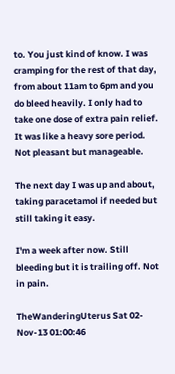to. You just kind of know. I was cramping for the rest of that day, from about 11am to 6pm and you do bleed heavily. I only had to take one dose of extra pain relief. It was like a heavy sore period. Not pleasant but manageable.

The next day I was up and about, taking paracetamol if needed but still taking it easy.

I'm a week after now. Still bleeding but it is trailing off. Not in pain.

TheWanderingUterus Sat 02-Nov-13 01:00:46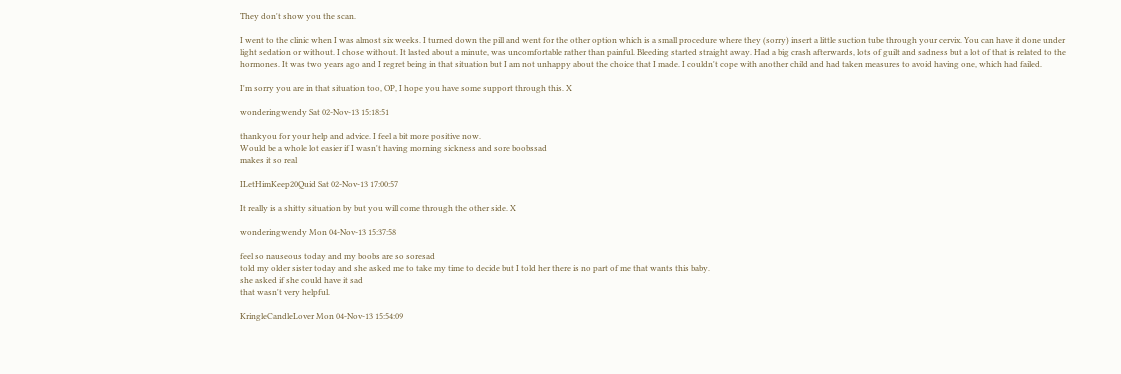They don't show you the scan.

I went to the clinic when I was almost six weeks. I turned down the pill and went for the other option which is a small procedure where they (sorry) insert a little suction tube through your cervix. You can have it done under light sedation or without. I chose without. It lasted about a minute, was uncomfortable rather than painful. Bleeding started straight away. Had a big crash afterwards, lots of guilt and sadness but a lot of that is related to the hormones. It was two years ago and I regret being in that situation but I am not unhappy about the choice that I made. I couldn't cope with another child and had taken measures to avoid having one, which had failed.

I'm sorry you are in that situation too, OP, I hope you have some support through this. X

wonderingwendy Sat 02-Nov-13 15:18:51

thankyou for your help and advice. I feel a bit more positive now.
Would be a whole lot easier if I wasn't having morning sickness and sore boobssad
makes it so real

ILetHimKeep20Quid Sat 02-Nov-13 17:00:57

It really is a shitty situation by but you will come through the other side. X

wonderingwendy Mon 04-Nov-13 15:37:58

feel so nauseous today and my boobs are so soresad
told my older sister today and she asked me to take my time to decide but I told her there is no part of me that wants this baby.
she asked if she could have it sad
that wasn't very helpful.

KringleCandleLover Mon 04-Nov-13 15:54:09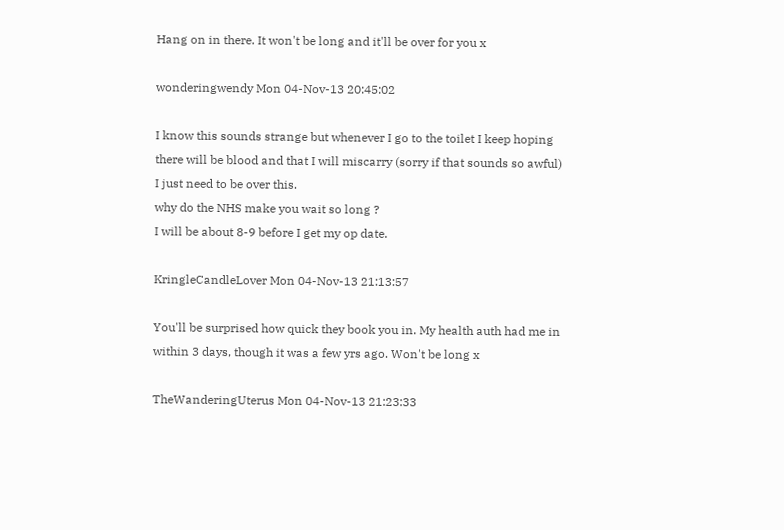Hang on in there. It won't be long and it'll be over for you x

wonderingwendy Mon 04-Nov-13 20:45:02

I know this sounds strange but whenever I go to the toilet I keep hoping there will be blood and that I will miscarry (sorry if that sounds so awful)
I just need to be over this.
why do the NHS make you wait so long ?
I will be about 8-9 before I get my op date.

KringleCandleLover Mon 04-Nov-13 21:13:57

You'll be surprised how quick they book you in. My health auth had me in within 3 days, though it was a few yrs ago. Won't be long x

TheWanderingUterus Mon 04-Nov-13 21:23:33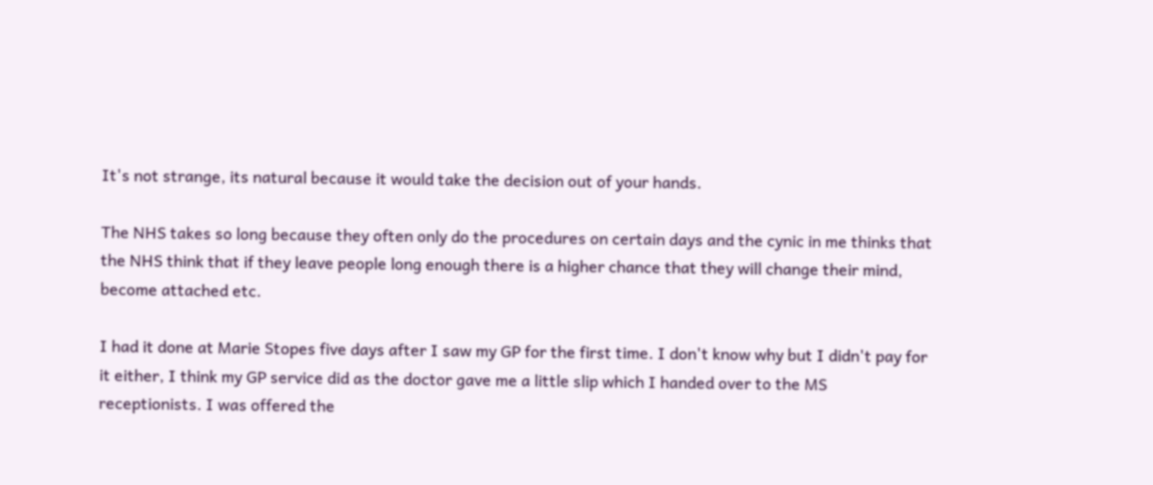It's not strange, its natural because it would take the decision out of your hands.

The NHS takes so long because they often only do the procedures on certain days and the cynic in me thinks that the NHS think that if they leave people long enough there is a higher chance that they will change their mind, become attached etc.

I had it done at Marie Stopes five days after I saw my GP for the first time. I don't know why but I didn't pay for it either, I think my GP service did as the doctor gave me a little slip which I handed over to the MS receptionists. I was offered the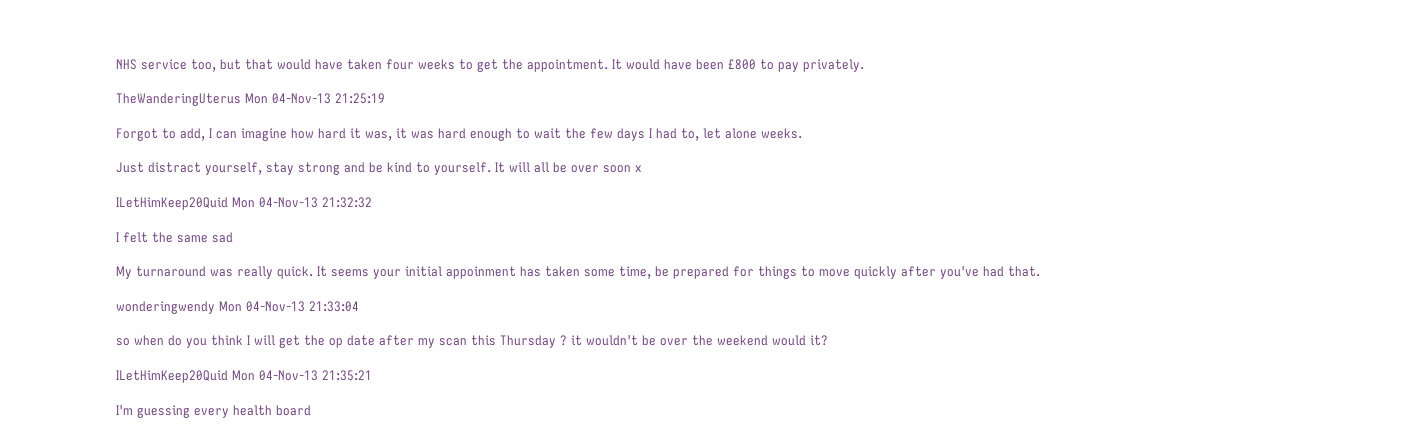NHS service too, but that would have taken four weeks to get the appointment. It would have been £800 to pay privately.

TheWanderingUterus Mon 04-Nov-13 21:25:19

Forgot to add, I can imagine how hard it was, it was hard enough to wait the few days I had to, let alone weeks.

Just distract yourself, stay strong and be kind to yourself. It will all be over soon x

ILetHimKeep20Quid Mon 04-Nov-13 21:32:32

I felt the same sad

My turnaround was really quick. It seems your initial appoinment has taken some time, be prepared for things to move quickly after you've had that.

wonderingwendy Mon 04-Nov-13 21:33:04

so when do you think I will get the op date after my scan this Thursday ? it wouldn't be over the weekend would it?

ILetHimKeep20Quid Mon 04-Nov-13 21:35:21

I'm guessing every health board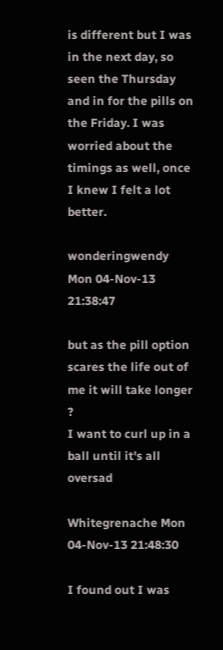is different but I was in the next day, so seen the Thursday and in for the pills on the Friday. I was worried about the timings as well, once I knew I felt a lot better.

wonderingwendy Mon 04-Nov-13 21:38:47

but as the pill option scares the life out of me it will take longer ?
I want to curl up in a ball until it's all oversad

Whitegrenache Mon 04-Nov-13 21:48:30

I found out I was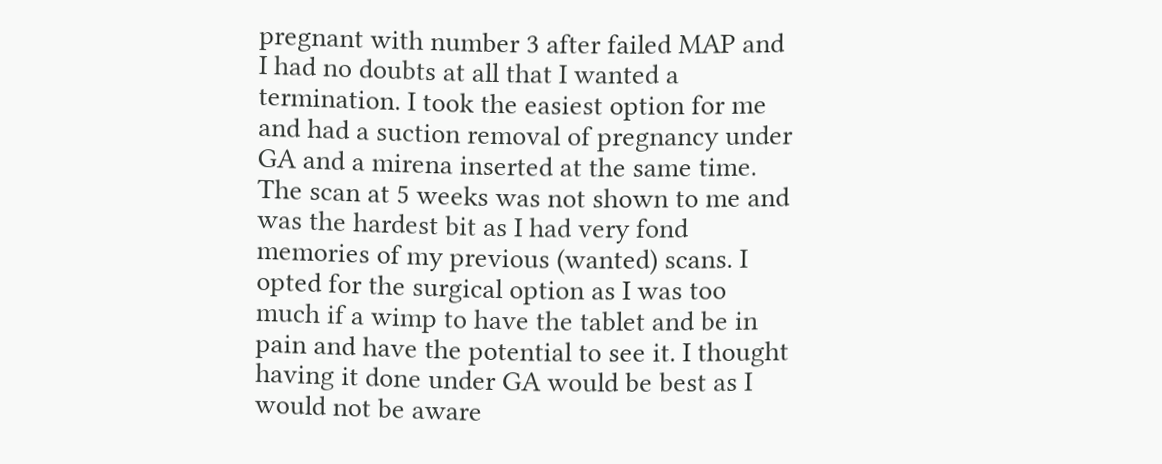pregnant with number 3 after failed MAP and I had no doubts at all that I wanted a termination. I took the easiest option for me and had a suction removal of pregnancy under GA and a mirena inserted at the same time.
The scan at 5 weeks was not shown to me and was the hardest bit as I had very fond memories of my previous (wanted) scans. I opted for the surgical option as I was too much if a wimp to have the tablet and be in pain and have the potential to see it. I thought having it done under GA would be best as I would not be aware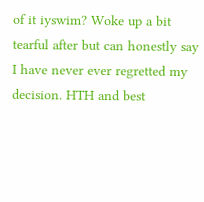of it iyswim? Woke up a bit tearful after but can honestly say I have never ever regretted my decision. HTH and best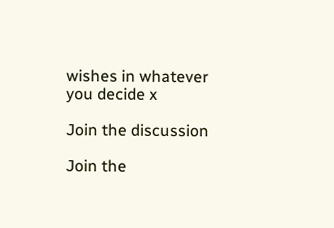wishes in whatever you decide x

Join the discussion

Join the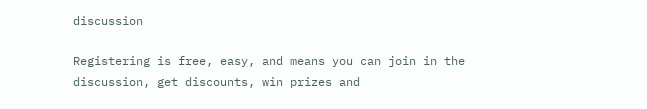discussion

Registering is free, easy, and means you can join in the discussion, get discounts, win prizes and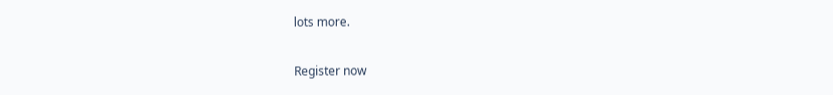lots more.

Register now